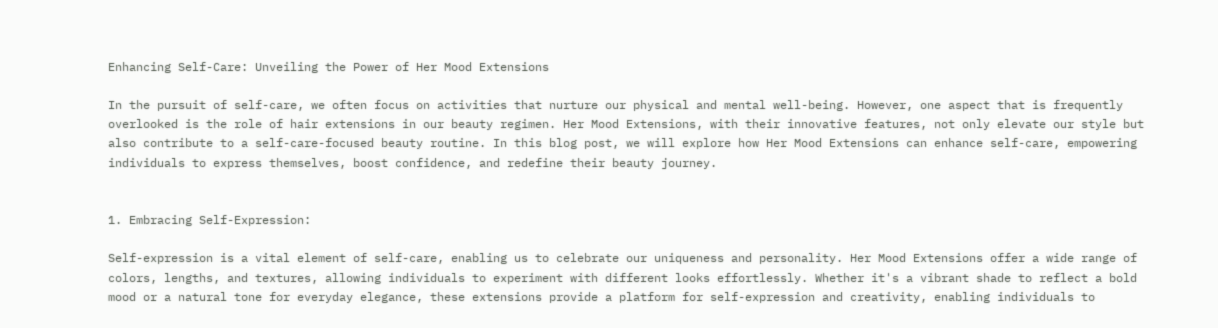Enhancing Self-Care: Unveiling the Power of Her Mood Extensions

In the pursuit of self-care, we often focus on activities that nurture our physical and mental well-being. However, one aspect that is frequently overlooked is the role of hair extensions in our beauty regimen. Her Mood Extensions, with their innovative features, not only elevate our style but also contribute to a self-care-focused beauty routine. In this blog post, we will explore how Her Mood Extensions can enhance self-care, empowering individuals to express themselves, boost confidence, and redefine their beauty journey.


1. Embracing Self-Expression:

Self-expression is a vital element of self-care, enabling us to celebrate our uniqueness and personality. Her Mood Extensions offer a wide range of colors, lengths, and textures, allowing individuals to experiment with different looks effortlessly. Whether it's a vibrant shade to reflect a bold mood or a natural tone for everyday elegance, these extensions provide a platform for self-expression and creativity, enabling individuals to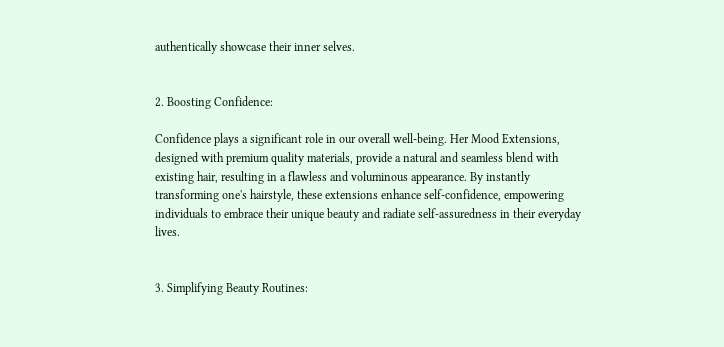authentically showcase their inner selves.


2. Boosting Confidence:

Confidence plays a significant role in our overall well-being. Her Mood Extensions, designed with premium quality materials, provide a natural and seamless blend with existing hair, resulting in a flawless and voluminous appearance. By instantly transforming one's hairstyle, these extensions enhance self-confidence, empowering individuals to embrace their unique beauty and radiate self-assuredness in their everyday lives.


3. Simplifying Beauty Routines: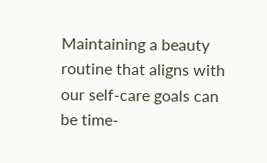Maintaining a beauty routine that aligns with our self-care goals can be time-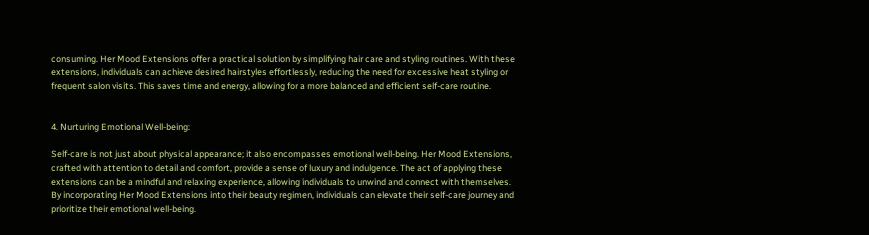consuming. Her Mood Extensions offer a practical solution by simplifying hair care and styling routines. With these extensions, individuals can achieve desired hairstyles effortlessly, reducing the need for excessive heat styling or frequent salon visits. This saves time and energy, allowing for a more balanced and efficient self-care routine.


4. Nurturing Emotional Well-being:

Self-care is not just about physical appearance; it also encompasses emotional well-being. Her Mood Extensions, crafted with attention to detail and comfort, provide a sense of luxury and indulgence. The act of applying these extensions can be a mindful and relaxing experience, allowing individuals to unwind and connect with themselves. By incorporating Her Mood Extensions into their beauty regimen, individuals can elevate their self-care journey and prioritize their emotional well-being.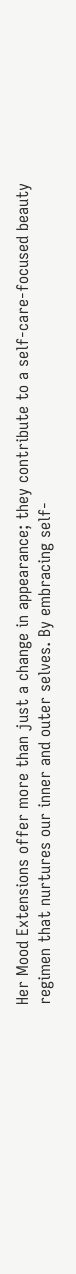Her Mood Extensions offer more than just a change in appearance; they contribute to a self-care-focused beauty regimen that nurtures our inner and outer selves. By embracing self-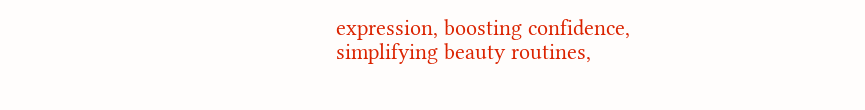expression, boosting confidence, simplifying beauty routines,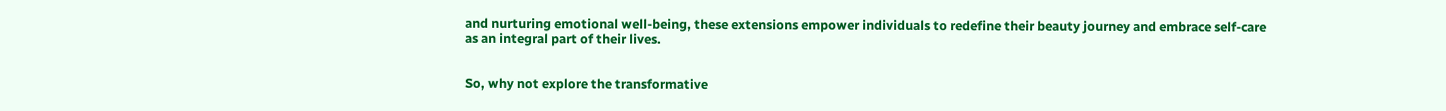and nurturing emotional well-being, these extensions empower individuals to redefine their beauty journey and embrace self-care as an integral part of their lives.


So, why not explore the transformative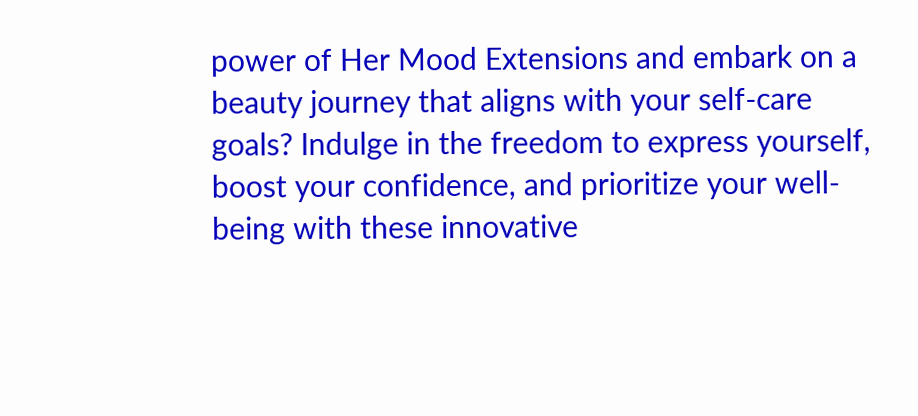power of Her Mood Extensions and embark on a beauty journey that aligns with your self-care goals? Indulge in the freedom to express yourself, boost your confidence, and prioritize your well-being with these innovative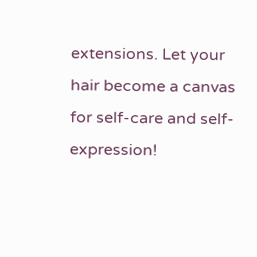extensions. Let your hair become a canvas for self-care and self-expression!